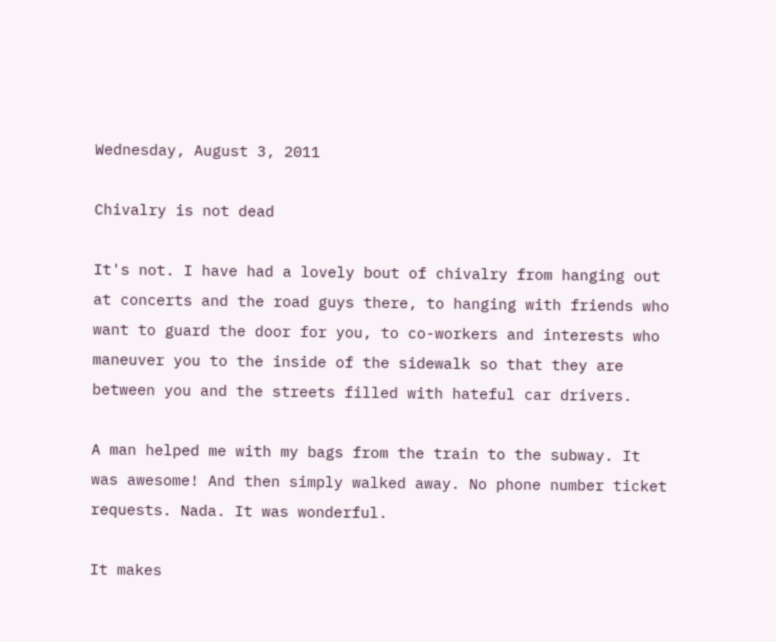Wednesday, August 3, 2011

Chivalry is not dead

It's not. I have had a lovely bout of chivalry from hanging out at concerts and the road guys there, to hanging with friends who want to guard the door for you, to co-workers and interests who maneuver you to the inside of the sidewalk so that they are between you and the streets filled with hateful car drivers.

A man helped me with my bags from the train to the subway. It was awesome! And then simply walked away. No phone number ticket requests. Nada. It was wonderful.

It makes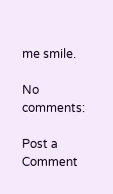me smile.

No comments:

Post a Comment